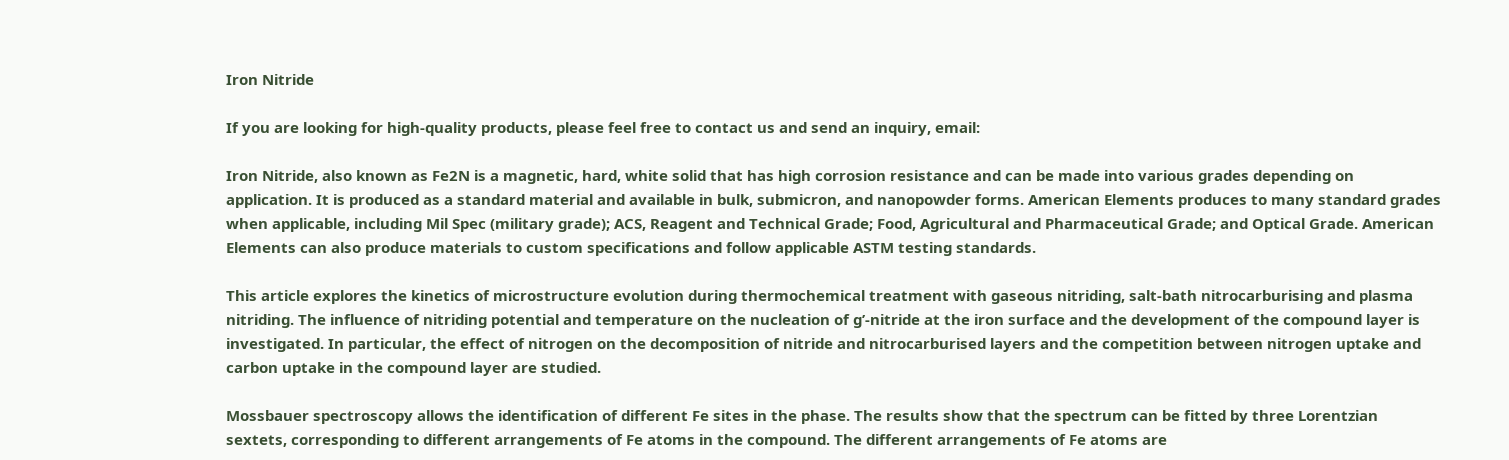Iron Nitride

If you are looking for high-quality products, please feel free to contact us and send an inquiry, email:

Iron Nitride, also known as Fe2N is a magnetic, hard, white solid that has high corrosion resistance and can be made into various grades depending on application. It is produced as a standard material and available in bulk, submicron, and nanopowder forms. American Elements produces to many standard grades when applicable, including Mil Spec (military grade); ACS, Reagent and Technical Grade; Food, Agricultural and Pharmaceutical Grade; and Optical Grade. American Elements can also produce materials to custom specifications and follow applicable ASTM testing standards.

This article explores the kinetics of microstructure evolution during thermochemical treatment with gaseous nitriding, salt-bath nitrocarburising and plasma nitriding. The influence of nitriding potential and temperature on the nucleation of g’-nitride at the iron surface and the development of the compound layer is investigated. In particular, the effect of nitrogen on the decomposition of nitride and nitrocarburised layers and the competition between nitrogen uptake and carbon uptake in the compound layer are studied.

Mossbauer spectroscopy allows the identification of different Fe sites in the phase. The results show that the spectrum can be fitted by three Lorentzian sextets, corresponding to different arrangements of Fe atoms in the compound. The different arrangements of Fe atoms are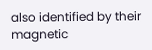also identified by their magnetic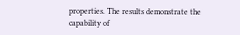properties. The results demonstrate the capability of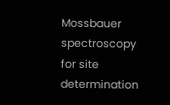Mossbauer spectroscopy for site determination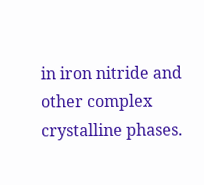in iron nitride and other complex crystalline phases.